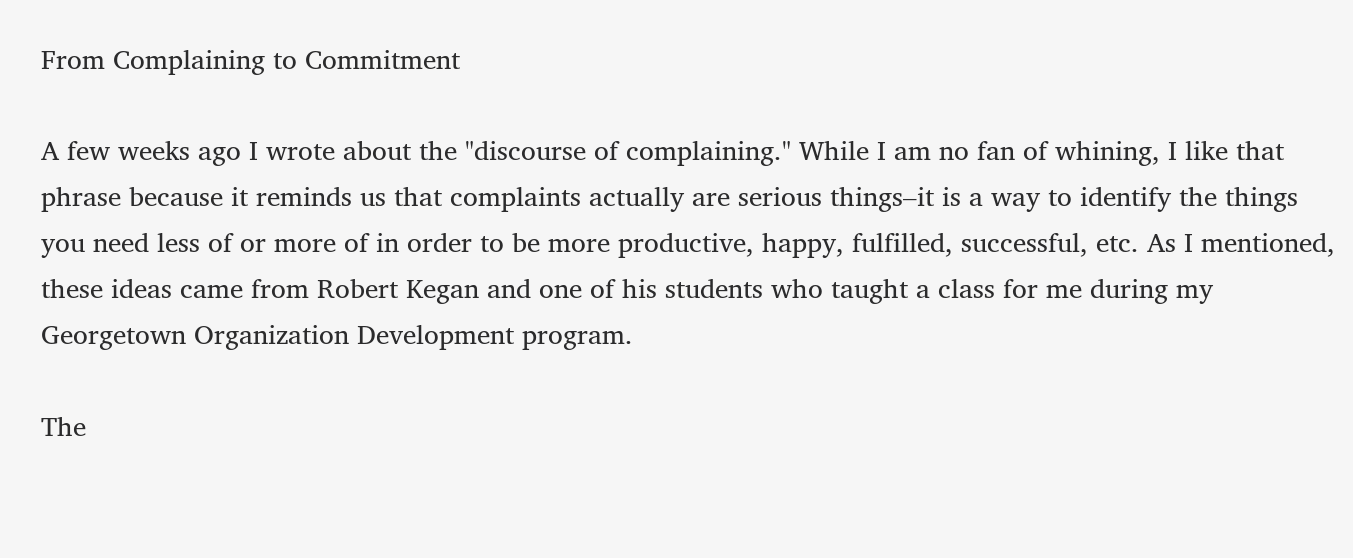From Complaining to Commitment

A few weeks ago I wrote about the "discourse of complaining." While I am no fan of whining, I like that phrase because it reminds us that complaints actually are serious things–it is a way to identify the things you need less of or more of in order to be more productive, happy, fulfilled, successful, etc. As I mentioned, these ideas came from Robert Kegan and one of his students who taught a class for me during my Georgetown Organization Development program.

The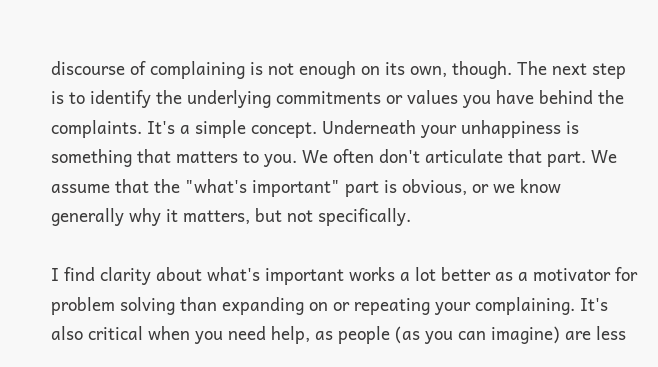discourse of complaining is not enough on its own, though. The next step is to identify the underlying commitments or values you have behind the complaints. It's a simple concept. Underneath your unhappiness is something that matters to you. We often don't articulate that part. We assume that the "what's important" part is obvious, or we know generally why it matters, but not specifically.

I find clarity about what's important works a lot better as a motivator for problem solving than expanding on or repeating your complaining. It's also critical when you need help, as people (as you can imagine) are less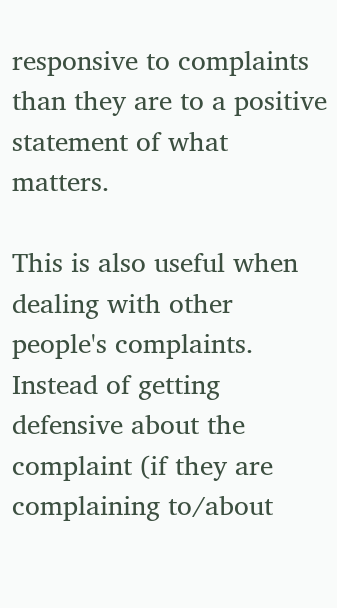responsive to complaints than they are to a positive statement of what matters.

This is also useful when dealing with other people's complaints. Instead of getting defensive about the complaint (if they are complaining to/about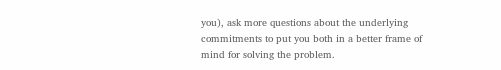you), ask more questions about the underlying commitments to put you both in a better frame of mind for solving the problem.